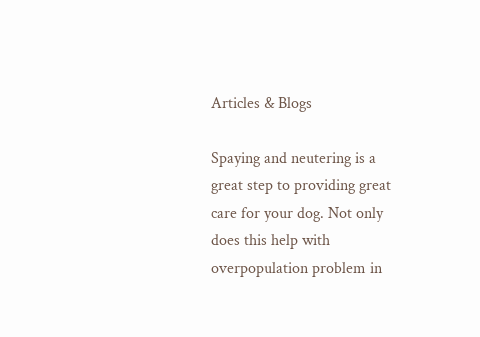Articles & Blogs

Spaying and neutering is a great step to providing great care for your dog. Not only does this help with overpopulation problem in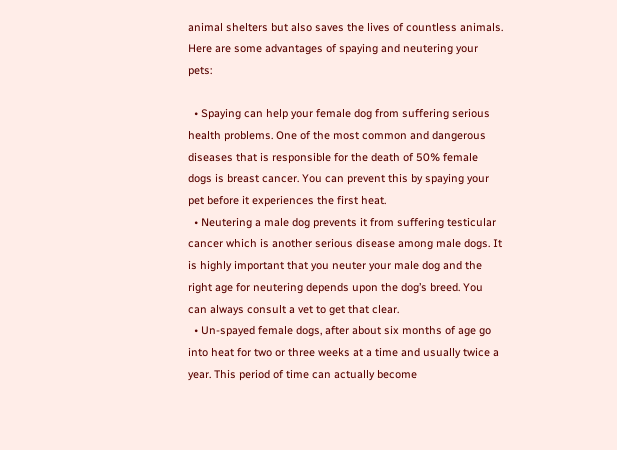animal shelters but also saves the lives of countless animals. Here are some advantages of spaying and neutering your pets:

  • Spaying can help your female dog from suffering serious health problems. One of the most common and dangerous diseases that is responsible for the death of 50% female dogs is breast cancer. You can prevent this by spaying your pet before it experiences the first heat.
  • Neutering a male dog prevents it from suffering testicular cancer which is another serious disease among male dogs. It is highly important that you neuter your male dog and the right age for neutering depends upon the dog’s breed. You can always consult a vet to get that clear.
  • Un-spayed female dogs, after about six months of age go into heat for two or three weeks at a time and usually twice a year. This period of time can actually become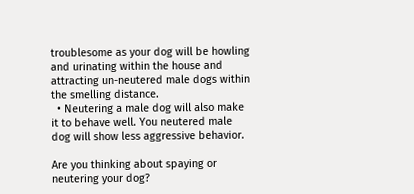troublesome as your dog will be howling and urinating within the house and attracting un-neutered male dogs within the smelling distance.
  • Neutering a male dog will also make it to behave well. You neutered male dog will show less aggressive behavior.

Are you thinking about spaying or neutering your dog?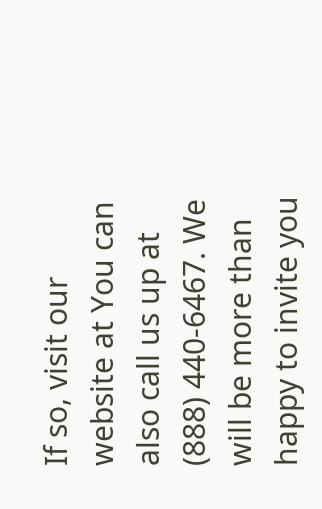If so, visit our website at You can also call us up at (888) 440-6467. We will be more than happy to invite you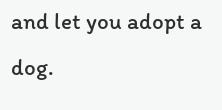and let you adopt a dog.